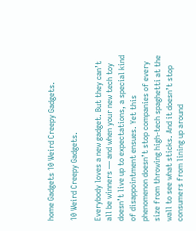home Gadgets 10 Weird Creepy Gadgets.

10 Weird Creepy Gadgets.

Everybody loves a new gadget. But they can’t all be winners — and when your new tech toy doesn’t live up to expectations, a special kind of disappointment ensues. Yet this phenomenon doesn’t stop companies of every size from throwing high-tech spaghetti at the wall to see what sticks. And it doesn’t stop consumers from lining up around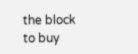the block to buy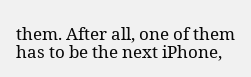them. After all, one of them has to be the next iPhone,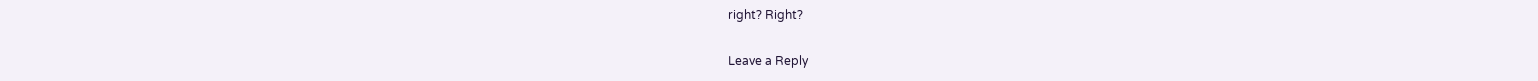right? Right?

Leave a Reply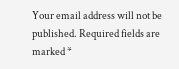Your email address will not be published. Required fields are marked *